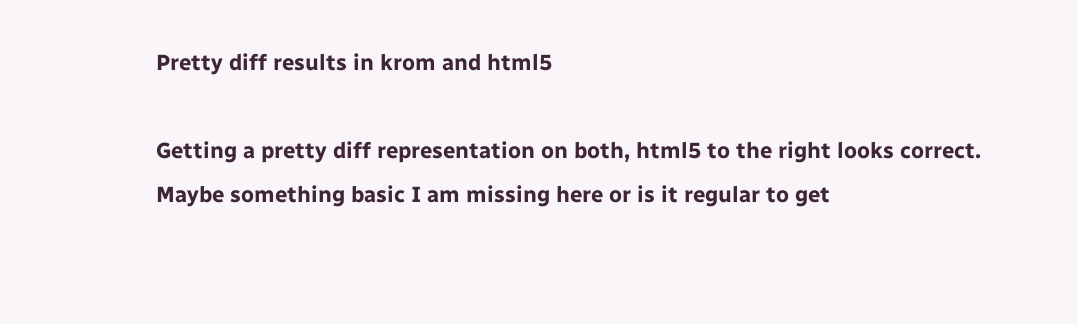Pretty diff results in krom and html5

Getting a pretty diff representation on both, html5 to the right looks correct.
Maybe something basic I am missing here or is it regular to get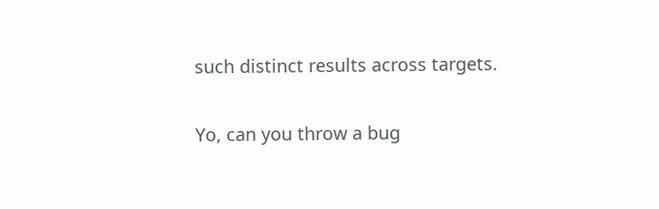such distinct results across targets.

Yo, can you throw a bug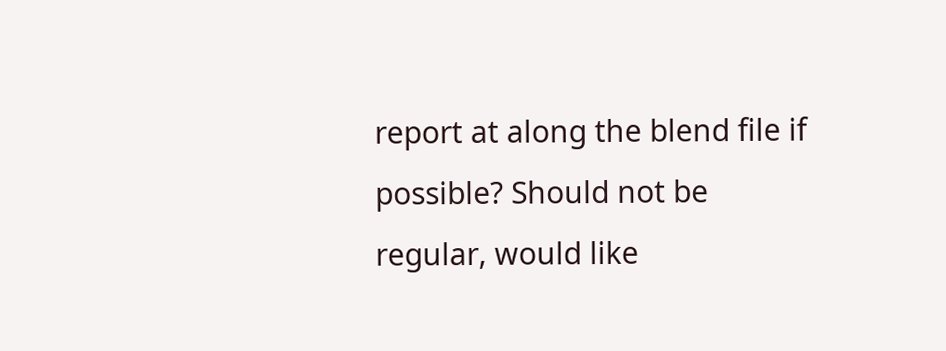report at along the blend file if possible? Should not be regular, would like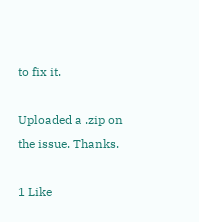to fix it.

Uploaded a .zip on the issue. Thanks.

1 Like